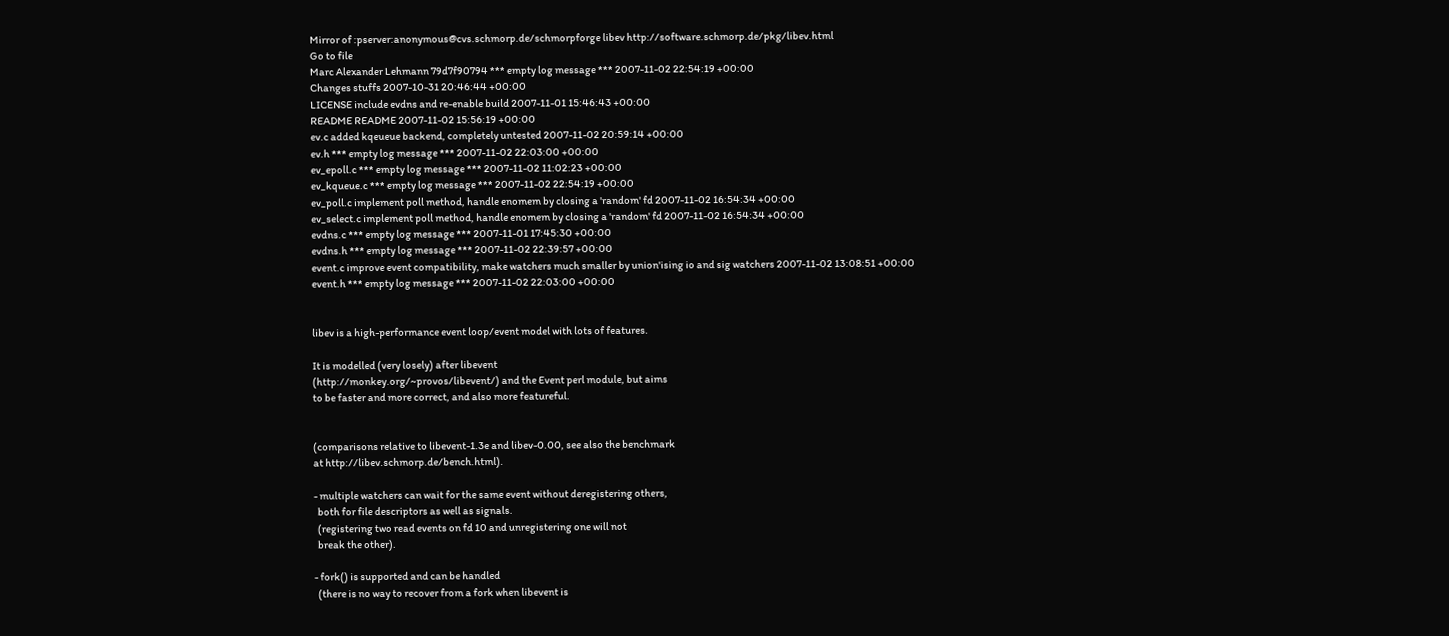Mirror of :pserver:anonymous@cvs.schmorp.de/schmorpforge libev http://software.schmorp.de/pkg/libev.html
Go to file
Marc Alexander Lehmann 79d7f90794 *** empty log message *** 2007-11-02 22:54:19 +00:00
Changes stuffs 2007-10-31 20:46:44 +00:00
LICENSE include evdns and re-enable build 2007-11-01 15:46:43 +00:00
README README 2007-11-02 15:56:19 +00:00
ev.c added kqeueue backend, completely untested 2007-11-02 20:59:14 +00:00
ev.h *** empty log message *** 2007-11-02 22:03:00 +00:00
ev_epoll.c *** empty log message *** 2007-11-02 11:02:23 +00:00
ev_kqueue.c *** empty log message *** 2007-11-02 22:54:19 +00:00
ev_poll.c implement poll method, handle enomem by closing a 'random' fd 2007-11-02 16:54:34 +00:00
ev_select.c implement poll method, handle enomem by closing a 'random' fd 2007-11-02 16:54:34 +00:00
evdns.c *** empty log message *** 2007-11-01 17:45:30 +00:00
evdns.h *** empty log message *** 2007-11-02 22:39:57 +00:00
event.c improve event compatibility, make watchers much smaller by union'ising io and sig watchers 2007-11-02 13:08:51 +00:00
event.h *** empty log message *** 2007-11-02 22:03:00 +00:00


libev is a high-performance event loop/event model with lots of features.

It is modelled (very losely) after libevent
(http://monkey.org/~provos/libevent/) and the Event perl module, but aims
to be faster and more correct, and also more featureful.


(comparisons relative to libevent-1.3e and libev-0.00, see also the benchmark
at http://libev.schmorp.de/bench.html).

- multiple watchers can wait for the same event without deregistering others,
  both for file descriptors as well as signals.
  (registering two read events on fd 10 and unregistering one will not
  break the other).

- fork() is supported and can be handled
  (there is no way to recover from a fork when libevent is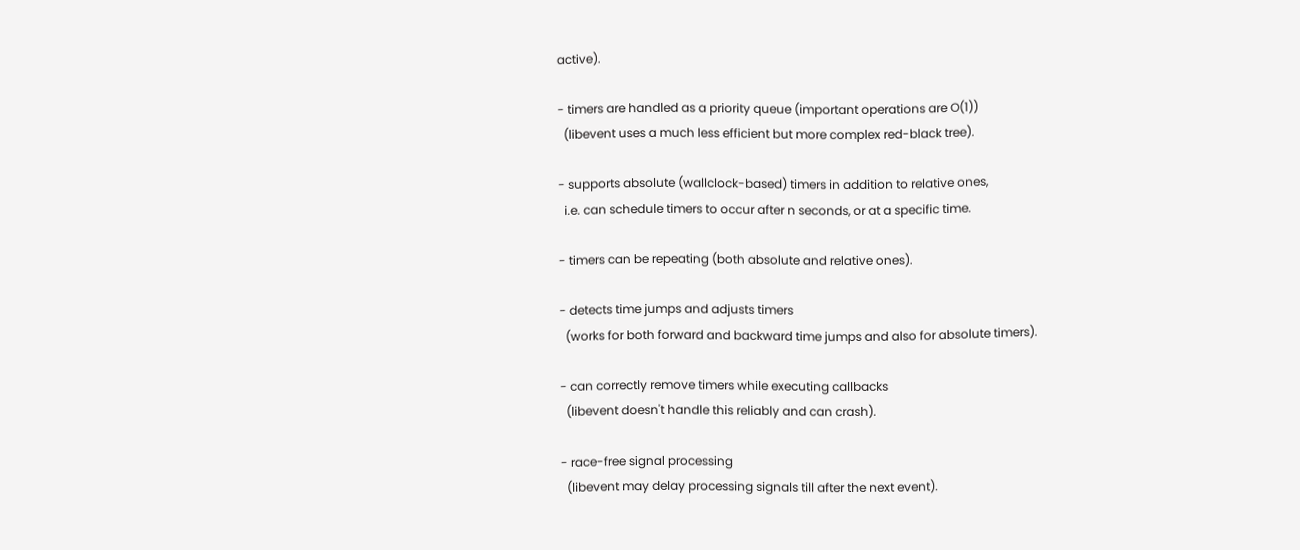active).

- timers are handled as a priority queue (important operations are O(1))
  (libevent uses a much less efficient but more complex red-black tree).

- supports absolute (wallclock-based) timers in addition to relative ones,
  i.e. can schedule timers to occur after n seconds, or at a specific time.

- timers can be repeating (both absolute and relative ones).

- detects time jumps and adjusts timers
  (works for both forward and backward time jumps and also for absolute timers).

- can correctly remove timers while executing callbacks
  (libevent doesn't handle this reliably and can crash).

- race-free signal processing
  (libevent may delay processing signals till after the next event).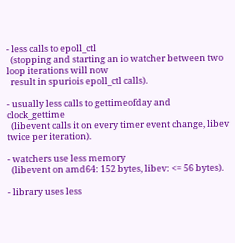- less calls to epoll_ctl
  (stopping and starting an io watcher between two loop iterations will now
  result in spuriois epoll_ctl calls).

- usually less calls to gettimeofday and clock_gettime
  (libevent calls it on every timer event change, libev twice per iteration).

- watchers use less memory
  (libevent on amd64: 152 bytes, libev: <= 56 bytes).

- library uses less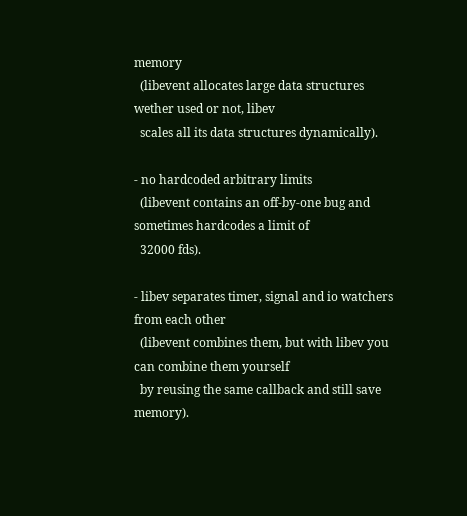memory
  (libevent allocates large data structures wether used or not, libev
  scales all its data structures dynamically).

- no hardcoded arbitrary limits
  (libevent contains an off-by-one bug and sometimes hardcodes a limit of
  32000 fds).

- libev separates timer, signal and io watchers from each other
  (libevent combines them, but with libev you can combine them yourself
  by reusing the same callback and still save memory).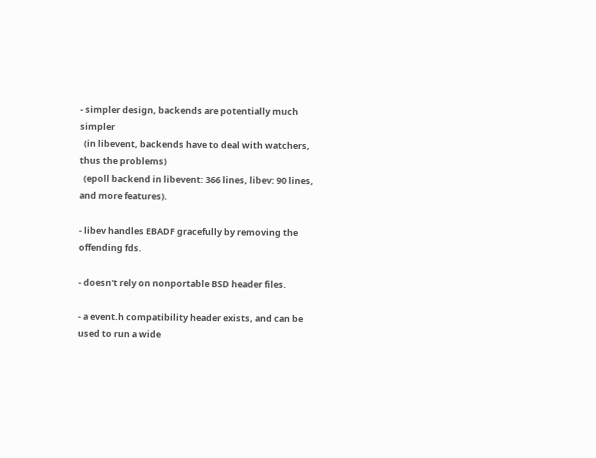- simpler design, backends are potentially much simpler
  (in libevent, backends have to deal with watchers, thus the problems)
  (epoll backend in libevent: 366 lines, libev: 90 lines, and more features).

- libev handles EBADF gracefully by removing the offending fds.

- doesn't rely on nonportable BSD header files.

- a event.h compatibility header exists, and can be used to run a wide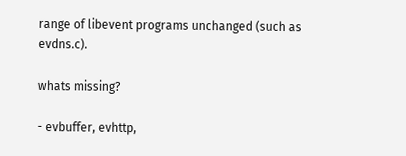range of libevent programs unchanged (such as evdns.c).

whats missing?

- evbuffer, evhttp,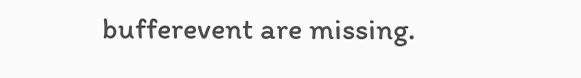bufferevent are missing.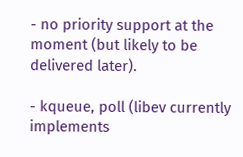- no priority support at the moment (but likely to be delivered later).

- kqueue, poll (libev currently implements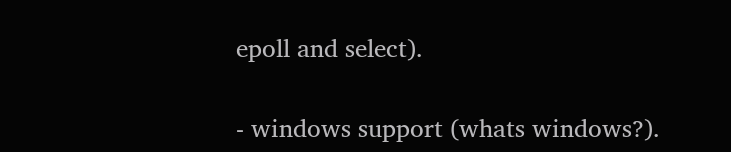epoll and select).

- windows support (whats windows?).